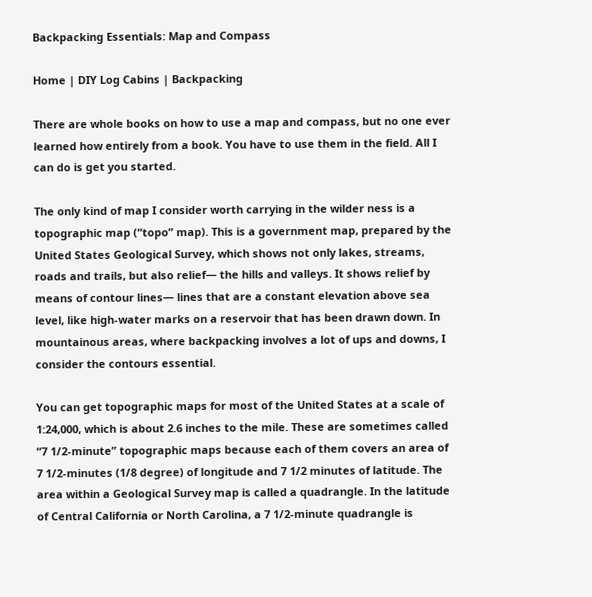Backpacking Essentials: Map and Compass

Home | DIY Log Cabins | Backpacking

There are whole books on how to use a map and compass, but no one ever learned how entirely from a book. You have to use them in the field. All I can do is get you started.

The only kind of map I consider worth carrying in the wilder ness is a topographic map (“topo” map). This is a government map, prepared by the United States Geological Survey, which shows not only lakes, streams, roads and trails, but also relief— the hills and valleys. It shows relief by means of contour lines— lines that are a constant elevation above sea level, like high-water marks on a reservoir that has been drawn down. In mountainous areas, where backpacking involves a lot of ups and downs, I consider the contours essential.

You can get topographic maps for most of the United States at a scale of 1:24,000, which is about 2.6 inches to the mile. These are sometimes called “7 1/2-minute” topographic maps because each of them covers an area of 7 1/2-minutes (1/8 degree) of longitude and 7 1/2 minutes of latitude. The area within a Geological Survey map is called a quadrangle. In the latitude of Central California or North Carolina, a 7 1/2-minute quadrangle is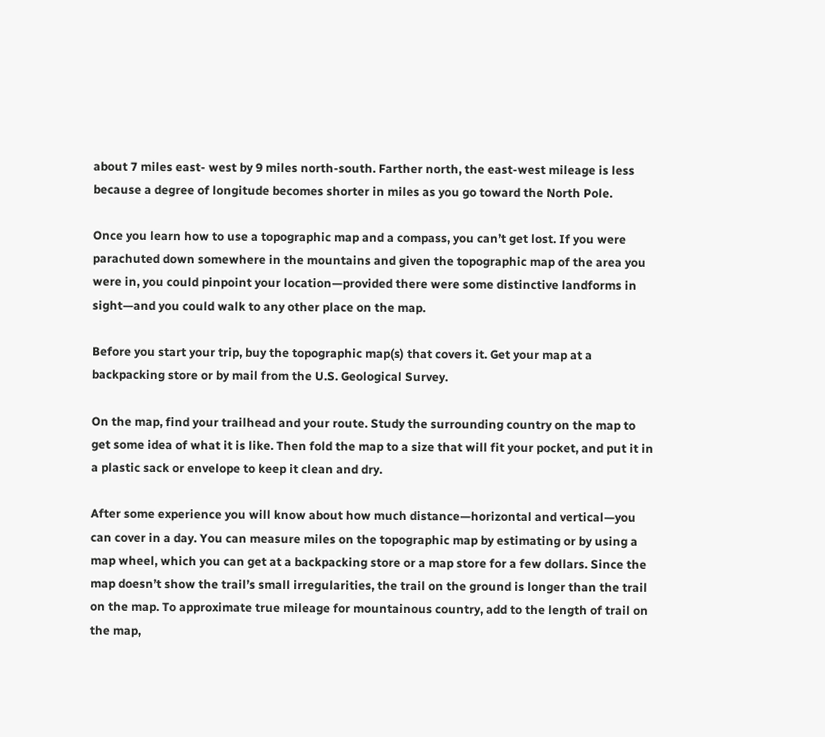about 7 miles east- west by 9 miles north-south. Farther north, the east-west mileage is less because a degree of longitude becomes shorter in miles as you go toward the North Pole.

Once you learn how to use a topographic map and a compass, you can’t get lost. If you were parachuted down somewhere in the mountains and given the topographic map of the area you were in, you could pinpoint your location—provided there were some distinctive landforms in sight—and you could walk to any other place on the map.

Before you start your trip, buy the topographic map(s) that covers it. Get your map at a backpacking store or by mail from the U.S. Geological Survey.

On the map, find your trailhead and your route. Study the surrounding country on the map to get some idea of what it is like. Then fold the map to a size that will fit your pocket, and put it in a plastic sack or envelope to keep it clean and dry.

After some experience you will know about how much distance—horizontal and vertical—you can cover in a day. You can measure miles on the topographic map by estimating or by using a map wheel, which you can get at a backpacking store or a map store for a few dollars. Since the map doesn’t show the trail’s small irregularities, the trail on the ground is longer than the trail on the map. To approximate true mileage for mountainous country, add to the length of trail on the map,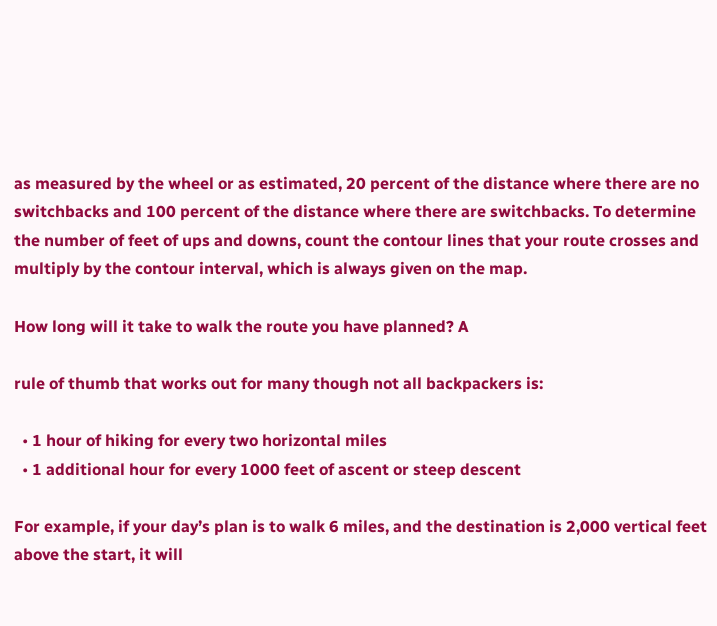as measured by the wheel or as estimated, 20 percent of the distance where there are no switchbacks and 100 percent of the distance where there are switchbacks. To determine the number of feet of ups and downs, count the contour lines that your route crosses and multiply by the contour interval, which is always given on the map.

How long will it take to walk the route you have planned? A

rule of thumb that works out for many though not all backpackers is:

  • 1 hour of hiking for every two horizontal miles
  • 1 additional hour for every 1000 feet of ascent or steep descent

For example, if your day’s plan is to walk 6 miles, and the destination is 2,000 vertical feet above the start, it will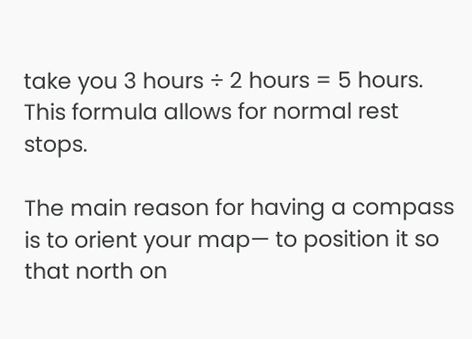take you 3 hours ÷ 2 hours = 5 hours. This formula allows for normal rest stops.

The main reason for having a compass is to orient your map— to position it so that north on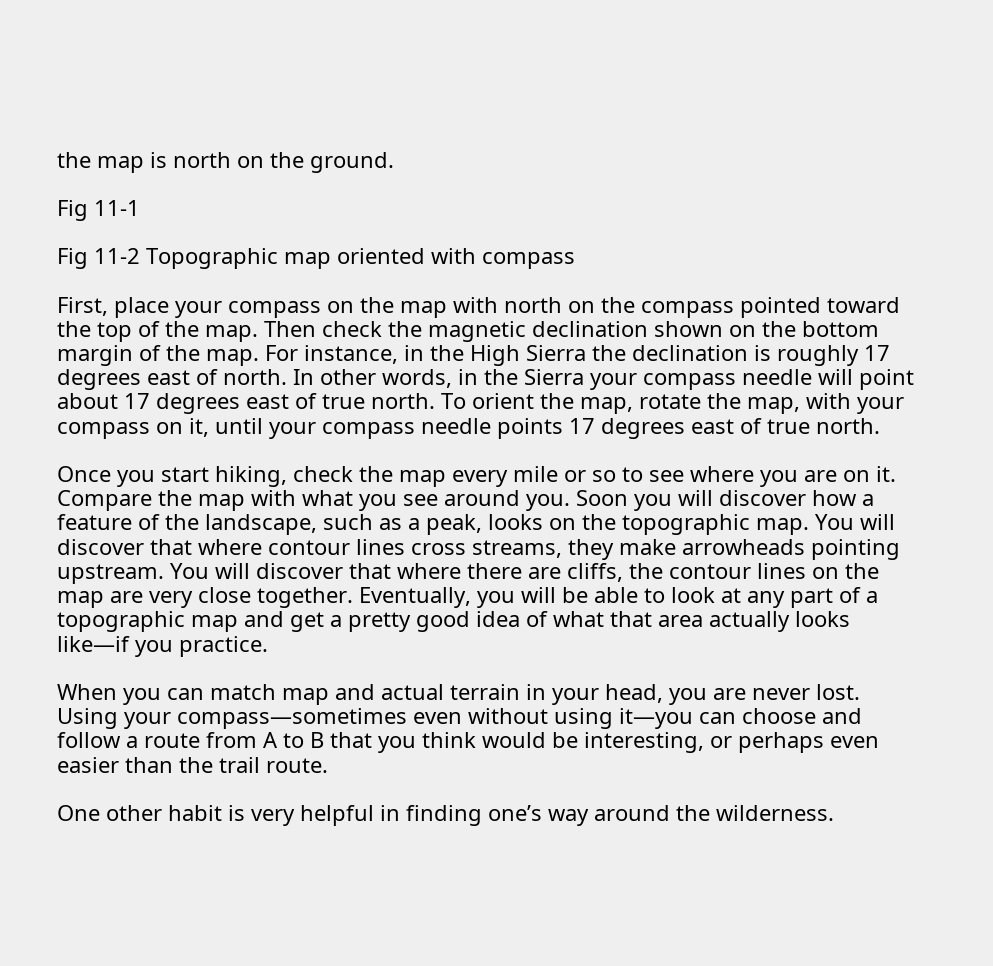the map is north on the ground.

Fig 11-1

Fig 11-2 Topographic map oriented with compass

First, place your compass on the map with north on the compass pointed toward the top of the map. Then check the magnetic declination shown on the bottom margin of the map. For instance, in the High Sierra the declination is roughly 17 degrees east of north. In other words, in the Sierra your compass needle will point about 17 degrees east of true north. To orient the map, rotate the map, with your compass on it, until your compass needle points 17 degrees east of true north.

Once you start hiking, check the map every mile or so to see where you are on it. Compare the map with what you see around you. Soon you will discover how a feature of the landscape, such as a peak, looks on the topographic map. You will discover that where contour lines cross streams, they make arrowheads pointing upstream. You will discover that where there are cliffs, the contour lines on the map are very close together. Eventually, you will be able to look at any part of a topographic map and get a pretty good idea of what that area actually looks like—if you practice.

When you can match map and actual terrain in your head, you are never lost. Using your compass—sometimes even without using it—you can choose and follow a route from A to B that you think would be interesting, or perhaps even easier than the trail route.

One other habit is very helpful in finding one’s way around the wilderness.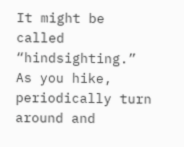It might be called “hindsighting.” As you hike, periodically turn around and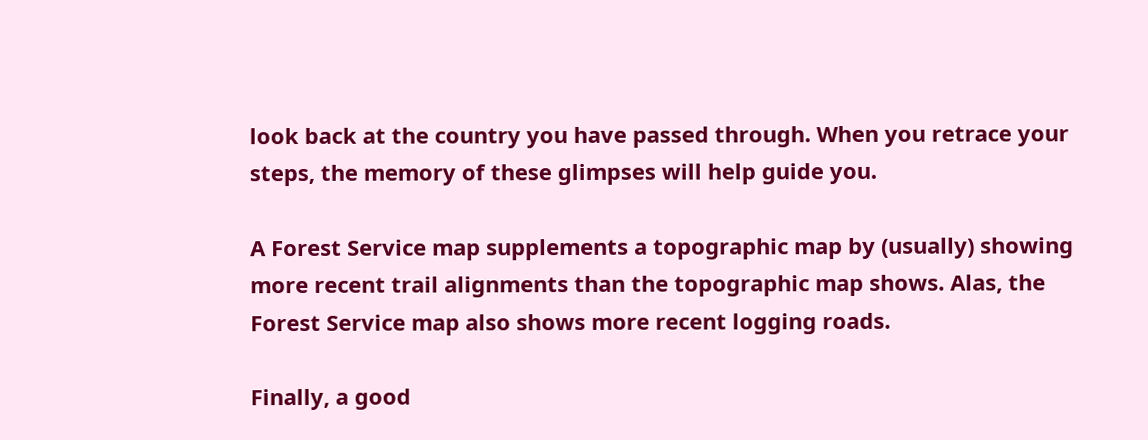look back at the country you have passed through. When you retrace your steps, the memory of these glimpses will help guide you.

A Forest Service map supplements a topographic map by (usually) showing more recent trail alignments than the topographic map shows. Alas, the Forest Service map also shows more recent logging roads.

Finally, a good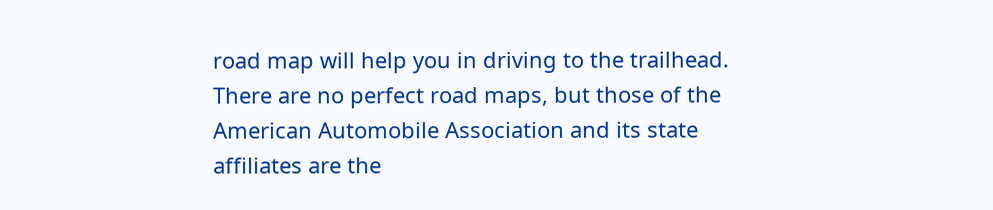road map will help you in driving to the trailhead. There are no perfect road maps, but those of the American Automobile Association and its state affiliates are the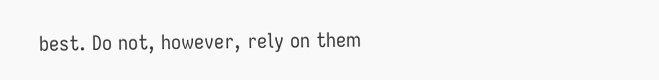best. Do not, however, rely on them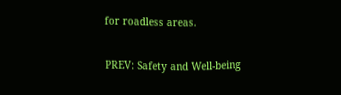for roadless areas.

PREV: Safety and Well-being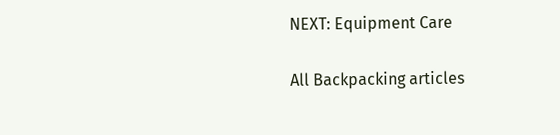NEXT: Equipment Care

All Backpacking articles